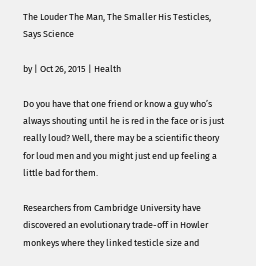The Louder The Man, The Smaller His Testicles, Says Science

by | Oct 26, 2015 | Health

Do you have that one friend or know a guy who’s always shouting until he is red in the face or is just really loud? Well, there may be a scientific theory for loud men and you might just end up feeling a little bad for them.

Researchers from Cambridge University have discovered an evolutionary trade-off in Howler monkeys where they linked testicle size and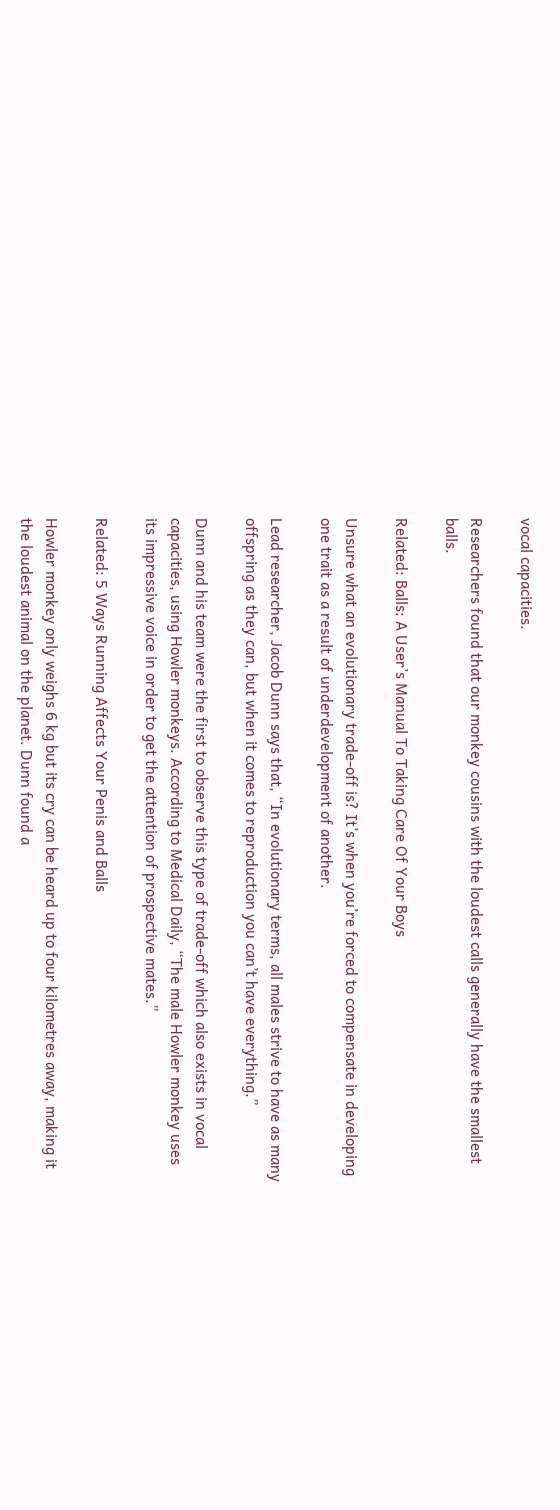vocal capacities.

Researchers found that our monkey cousins with the loudest calls generally have the smallest balls.

Related: Balls: A User’s Manual To Taking Care Of Your Boys

Unsure what an evolutionary trade-off is? It’s when you’re forced to compensate in developing one trait as a result of underdevelopment of another.

Lead researcher, Jacob Dunn says that, “In evolutionary terms, all males strive to have as many offspring as they can, but when it comes to reproduction you can’t have everything.”

Dunn and his team were the first to observe this type of trade-off which also exists in vocal capacities, using Howler monkeys. According to Medical Daily, “The male Howler monkey uses its impressive voice in order to get the attention of prospective mates.”

Related: 5 Ways Running Affects Your Penis and Balls

Howler monkey only weighs 6 kg but its cry can be heard up to four kilometres away, making it the loudest animal on the planet. Dunn found a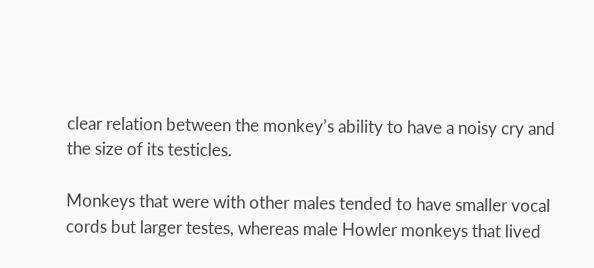clear relation between the monkey’s ability to have a noisy cry and the size of its testicles.

Monkeys that were with other males tended to have smaller vocal cords but larger testes, whereas male Howler monkeys that lived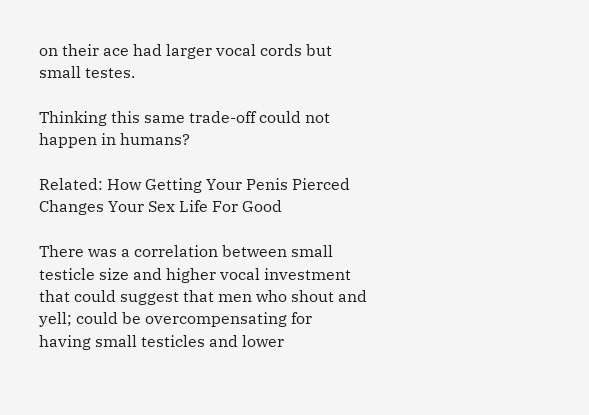on their ace had larger vocal cords but small testes.

Thinking this same trade-off could not happen in humans?

Related: How Getting Your Penis Pierced Changes Your Sex Life For Good

There was a correlation between small testicle size and higher vocal investment that could suggest that men who shout and yell; could be overcompensating for having small testicles and lower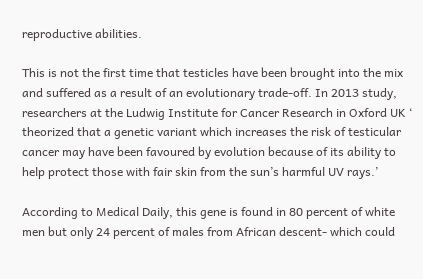reproductive abilities.

This is not the first time that testicles have been brought into the mix and suffered as a result of an evolutionary trade-off. In 2013 study, researchers at the Ludwig Institute for Cancer Research in Oxford UK ‘ theorized that a genetic variant which increases the risk of testicular cancer may have been favoured by evolution because of its ability to help protect those with fair skin from the sun’s harmful UV rays.’

According to Medical Daily, this gene is found in 80 percent of white men but only 24 percent of males from African descent- which could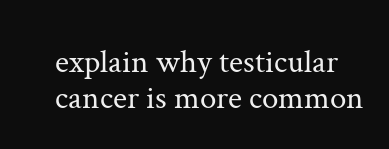explain why testicular cancer is more common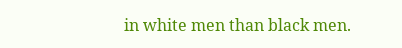in white men than black men.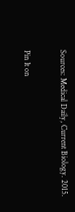Sources: Medical Daily, Current Biology. 2015.

Pin It on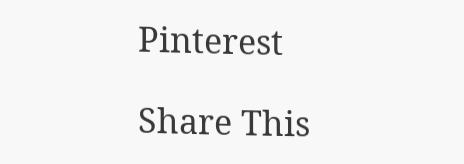Pinterest

Share This